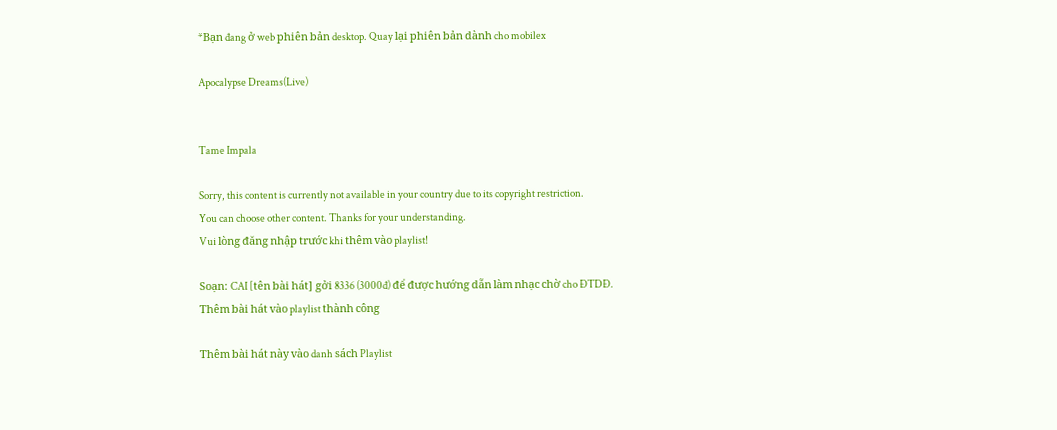*Bạn đang ở web phiên bản desktop. Quay lại phiên bản dành cho mobilex

Apocalypse Dreams(Live)


Tame Impala

Sorry, this content is currently not available in your country due to its copyright restriction.
You can choose other content. Thanks for your understanding.
Vui lòng đăng nhập trước khi thêm vào playlist!

Soạn: CAI [tên bài hát] gởi 8336 (3000đ) để được hướng dẫn làm nhạc chờ cho ĐTDĐ.
Thêm bài hát vào playlist thành công

Thêm bài hát này vào danh sách Playlist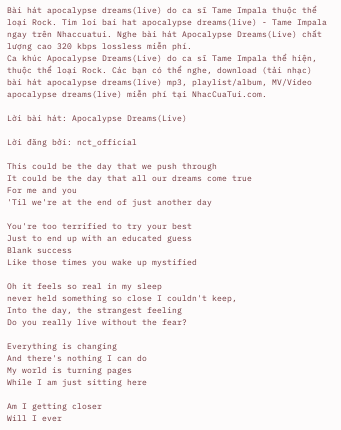Bài hát apocalypse dreams(live) do ca sĩ Tame Impala thuộc thể loại Rock. Tìm loi bai hat apocalypse dreams(live) - Tame Impala ngay trên Nhaccuatui. Nghe bài hát Apocalypse Dreams(Live) chất lượng cao 320 kbps lossless miễn phí.
Ca khúc Apocalypse Dreams(Live) do ca sĩ Tame Impala thể hiện, thuộc thể loại Rock. Các bạn có thể nghe, download (tải nhạc) bài hát apocalypse dreams(live) mp3, playlist/album, MV/Video apocalypse dreams(live) miễn phí tại NhacCuaTui.com.

Lời bài hát: Apocalypse Dreams(Live)

Lời đăng bởi: nct_official

This could be the day that we push through
It could be the day that all our dreams come true
For me and you
'Til we're at the end of just another day

You're too terrified to try your best
Just to end up with an educated guess
Blank success
Like those times you wake up mystified

Oh it feels so real in my sleep
never held something so close I couldn't keep,
Into the day, the strangest feeling
Do you really live without the fear?

Everything is changing
And there's nothing I can do
My world is turning pages
While I am just sitting here

Am I getting closer
Will I ever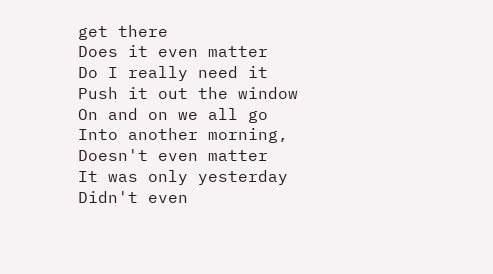get there
Does it even matter
Do I really need it
Push it out the window
On and on we all go
Into another morning,
Doesn't even matter
It was only yesterday
Didn't even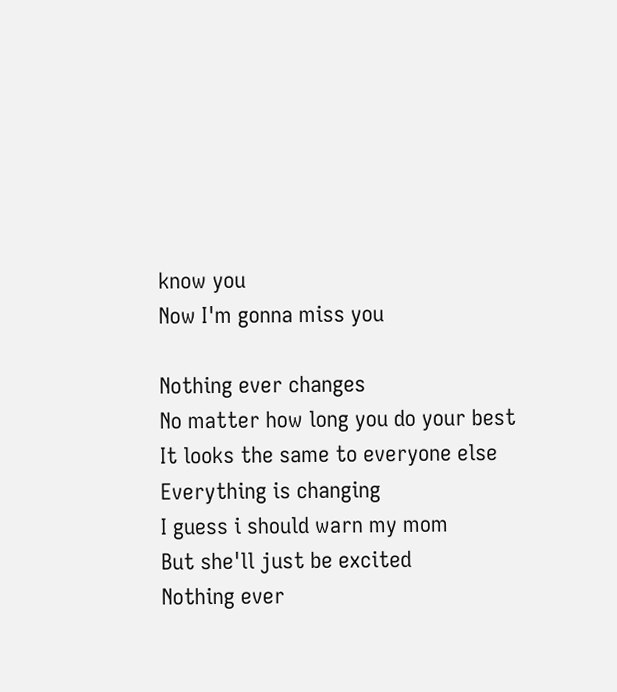know you
Now I'm gonna miss you

Nothing ever changes
No matter how long you do your best
It looks the same to everyone else
Everything is changing
I guess i should warn my mom
But she'll just be excited
Nothing ever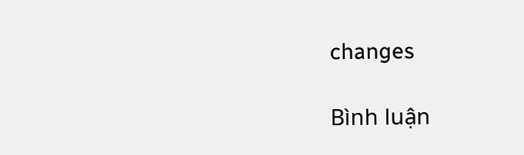changes

Bình luận